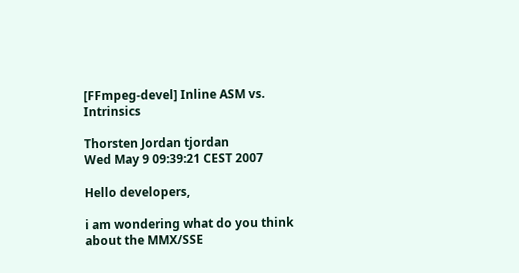[FFmpeg-devel] Inline ASM vs. Intrinsics

Thorsten Jordan tjordan
Wed May 9 09:39:21 CEST 2007

Hello developers,

i am wondering what do you think about the MMX/SSE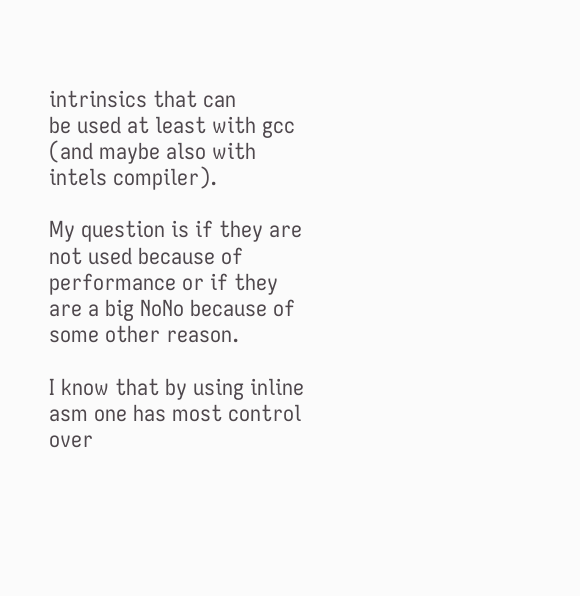intrinsics that can
be used at least with gcc (and maybe also with intels compiler).

My question is if they are not used because of performance or if they
are a big NoNo because of some other reason.

I know that by using inline asm one has most control over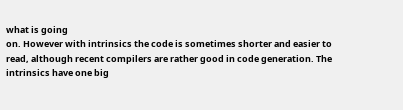what is going
on. However with intrinsics the code is sometimes shorter and easier to
read, although recent compilers are rather good in code generation. The
intrinsics have one big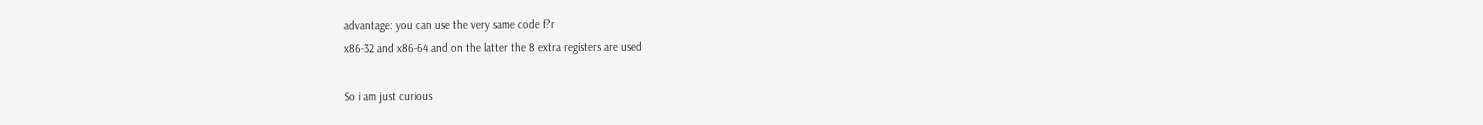advantage: you can use the very same code f?r
x86-32 and x86-64 and on the latter the 8 extra registers are used

So i am just curious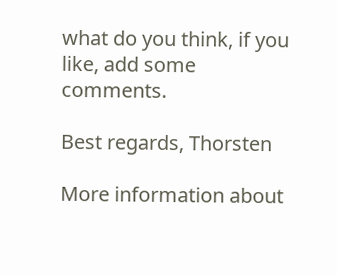what do you think, if you like, add some comments.

Best regards, Thorsten

More information about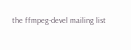the ffmpeg-devel mailing list